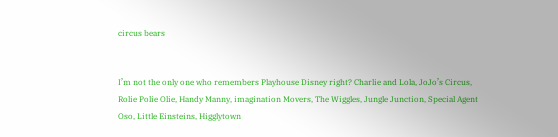circus bears


I’m not the only one who remembers Playhouse Disney right? Charlie and Lola, JoJo’s Circus, Rolie Polie Olie, Handy Manny, imagination Movers, The Wiggles, Jungle Junction, Special Agent Oso, Little Einsteins, Higglytown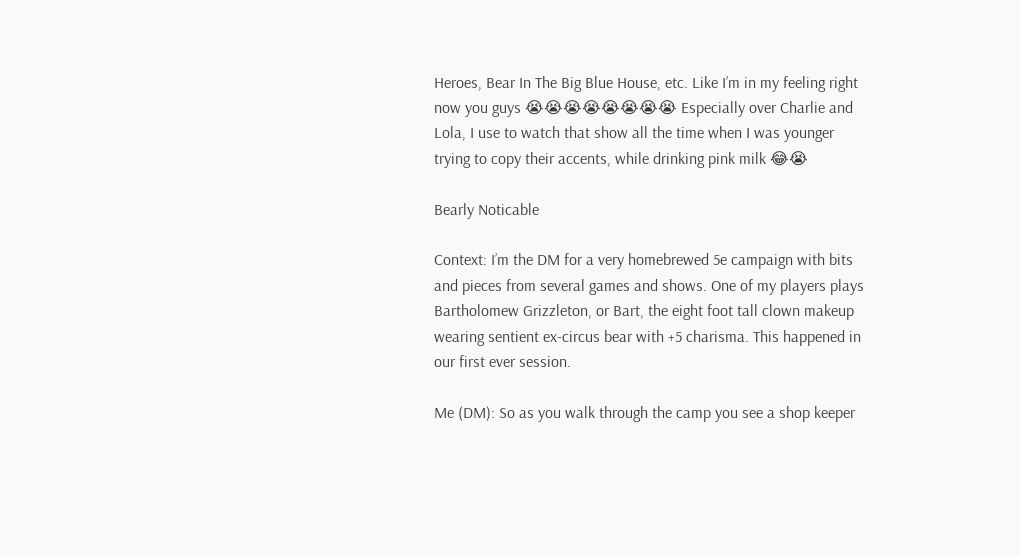Heroes, Bear In The Big Blue House, etc. Like I’m in my feeling right now you guys 😭😭😭😭😭😭😭😭 Especially over Charlie and Lola, I use to watch that show all the time when I was younger trying to copy their accents, while drinking pink milk 😂😭

Bearly Noticable

Context: I’m the DM for a very homebrewed 5e campaign with bits and pieces from several games and shows. One of my players plays Bartholomew Grizzleton, or Bart, the eight foot tall clown makeup wearing sentient ex-circus bear with +5 charisma. This happened in our first ever session.

Me (DM): So as you walk through the camp you see a shop keeper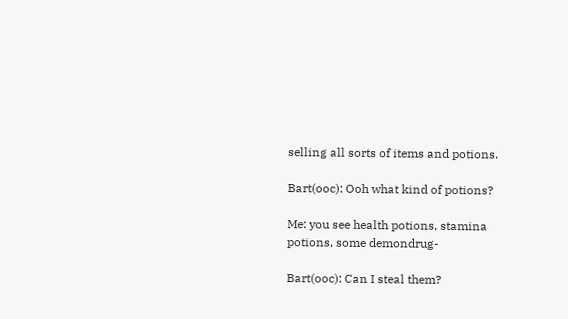selling all sorts of items and potions.

Bart(ooc): Ooh what kind of potions?

Me: you see health potions, stamina potions, some demondrug-

Bart(ooc): Can I steal them?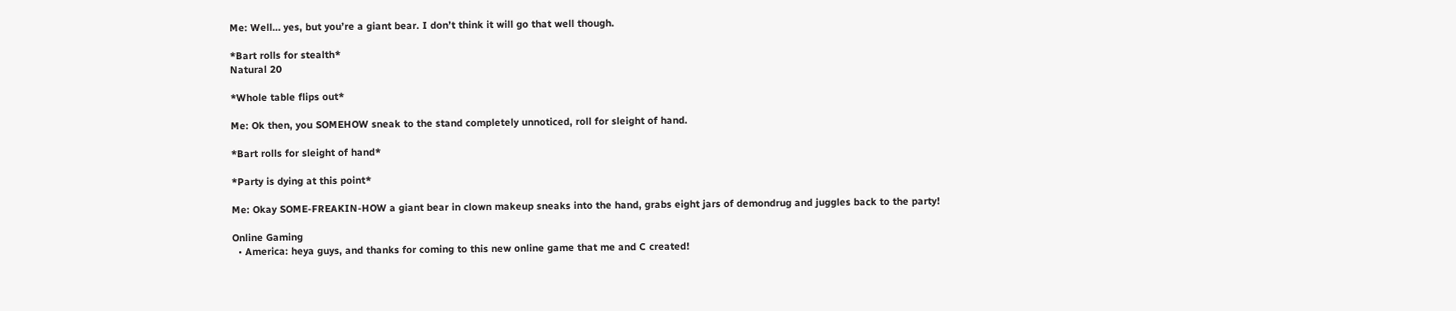Me: Well… yes, but you’re a giant bear. I don’t think it will go that well though.

*Bart rolls for stealth*
Natural 20

*Whole table flips out*

Me: Ok then, you SOMEHOW sneak to the stand completely unnoticed, roll for sleight of hand.

*Bart rolls for sleight of hand*

*Party is dying at this point*

Me: Okay SOME-FREAKIN-HOW a giant bear in clown makeup sneaks into the hand, grabs eight jars of demondrug and juggles back to the party!

Online Gaming
  • America: heya guys, and thanks for coming to this new online game that me and C created!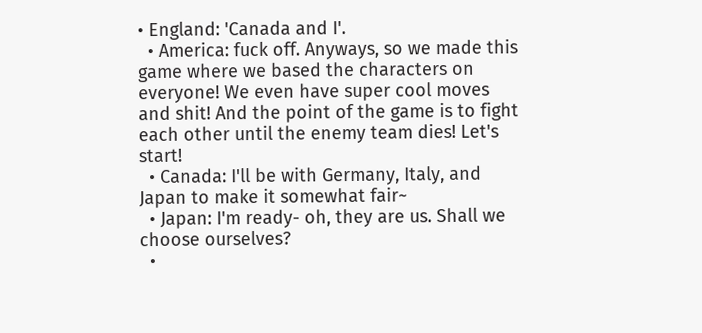• England: 'Canada and I'.
  • America: fuck off. Anyways, so we made this game where we based the characters on everyone! We even have super cool moves and shit! And the point of the game is to fight each other until the enemy team dies! Let's start!
  • Canada: I'll be with Germany, Italy, and Japan to make it somewhat fair~
  • Japan: I'm ready- oh, they are us. Shall we choose ourselves?
  •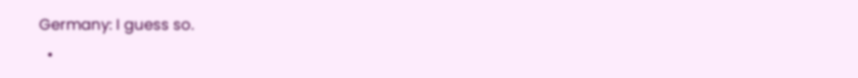Germany: I guess so.
  •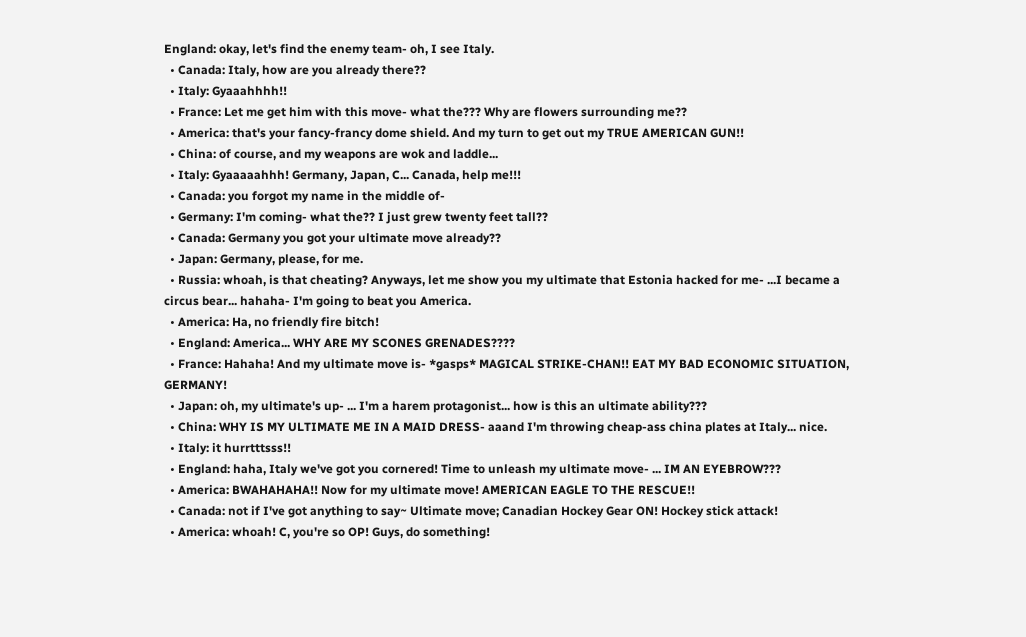England: okay, let's find the enemy team- oh, I see Italy.
  • Canada: Italy, how are you already there??
  • Italy: Gyaaahhhh!!
  • France: Let me get him with this move- what the??? Why are flowers surrounding me??
  • America: that's your fancy-francy dome shield. And my turn to get out my TRUE AMERICAN GUN!!
  • China: of course, and my weapons are wok and laddle...
  • Italy: Gyaaaaahhh! Germany, Japan, C... Canada, help me!!!
  • Canada: you forgot my name in the middle of-
  • Germany: I'm coming- what the?? I just grew twenty feet tall??
  • Canada: Germany you got your ultimate move already??
  • Japan: Germany, please, for me.
  • Russia: whoah, is that cheating? Anyways, let me show you my ultimate that Estonia hacked for me- ...I became a circus bear... hahaha- I'm going to beat you America.
  • America: Ha, no friendly fire bitch!
  • England: America... WHY ARE MY SCONES GRENADES????
  • France: Hahaha! And my ultimate move is- *gasps* MAGICAL STRIKE-CHAN!! EAT MY BAD ECONOMIC SITUATION, GERMANY!
  • Japan: oh, my ultimate's up- ... I'm a harem protagonist... how is this an ultimate ability???
  • China: WHY IS MY ULTIMATE ME IN A MAID DRESS- aaand I'm throwing cheap-ass china plates at Italy... nice.
  • Italy: it hurrtttsss!!
  • England: haha, Italy we've got you cornered! Time to unleash my ultimate move- ... IM AN EYEBROW???
  • America: BWAHAHAHA!! Now for my ultimate move! AMERICAN EAGLE TO THE RESCUE!!
  • Canada: not if I've got anything to say~ Ultimate move; Canadian Hockey Gear ON! Hockey stick attack!
  • America: whoah! C, you're so OP! Guys, do something!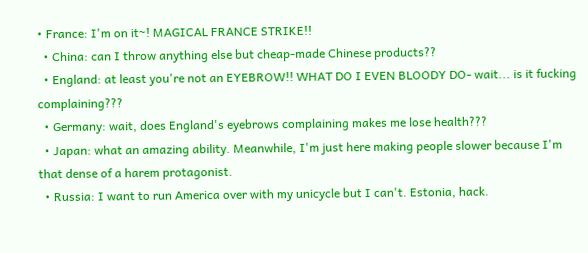• France: I'm on it~! MAGICAL FRANCE STRIKE!!
  • China: can I throw anything else but cheap-made Chinese products??
  • England: at least you're not an EYEBROW!! WHAT DO I EVEN BLOODY DO- wait... is it fucking complaining???
  • Germany: wait, does England's eyebrows complaining makes me lose health???
  • Japan: what an amazing ability. Meanwhile, I'm just here making people slower because I'm that dense of a harem protagonist.
  • Russia: I want to run America over with my unicycle but I can't. Estonia, hack.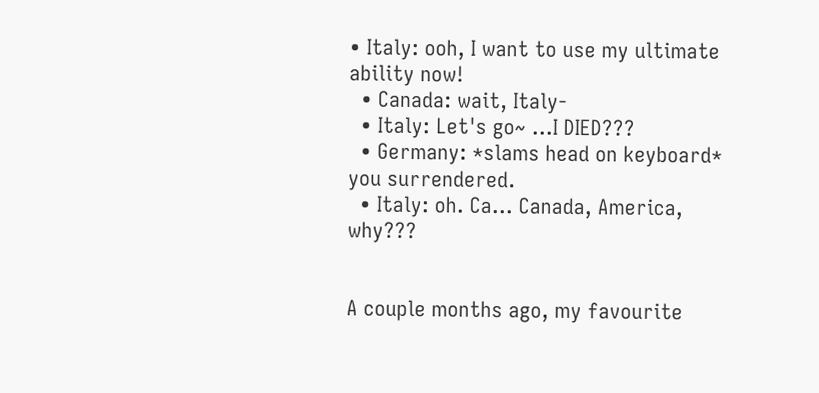• Italy: ooh, I want to use my ultimate ability now!
  • Canada: wait, Italy-
  • Italy: Let's go~ ...I DIED???
  • Germany: *slams head on keyboard* you surrendered.
  • Italy: oh. Ca... Canada, America, why???


A couple months ago, my favourite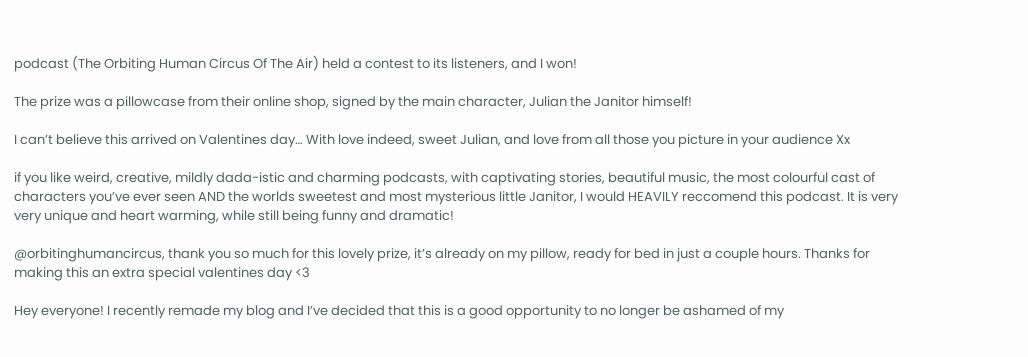podcast (The Orbiting Human Circus Of The Air) held a contest to its listeners, and I won!

The prize was a pillowcase from their online shop, signed by the main character, Julian the Janitor himself!

I can’t believe this arrived on Valentines day… With love indeed, sweet Julian, and love from all those you picture in your audience Xx

if you like weird, creative, mildly dada-istic and charming podcasts, with captivating stories, beautiful music, the most colourful cast of characters you’ve ever seen AND the worlds sweetest and most mysterious little Janitor, I would HEAVILY reccomend this podcast. It is very very unique and heart warming, while still being funny and dramatic!

@orbitinghumancircus, thank you so much for this lovely prize, it’s already on my pillow, ready for bed in just a couple hours. Thanks for making this an extra special valentines day <3

Hey everyone! I recently remade my blog and I’ve decided that this is a good opportunity to no longer be ashamed of my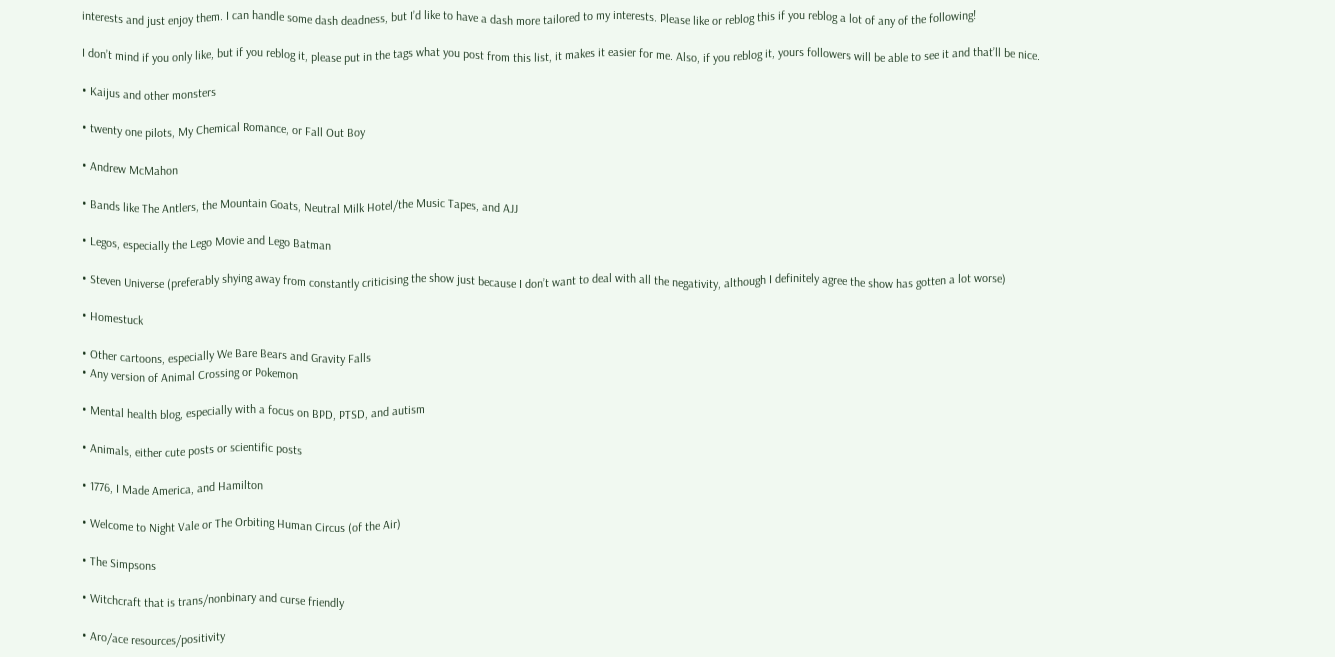interests and just enjoy them. I can handle some dash deadness, but I’d like to have a dash more tailored to my interests. Please like or reblog this if you reblog a lot of any of the following!

I don’t mind if you only like, but if you reblog it, please put in the tags what you post from this list, it makes it easier for me. Also, if you reblog it, yours followers will be able to see it and that’ll be nice.

• Kaijus and other monsters

• twenty one pilots, My Chemical Romance, or Fall Out Boy

• Andrew McMahon

• Bands like The Antlers, the Mountain Goats, Neutral Milk Hotel/the Music Tapes, and AJJ

• Legos, especially the Lego Movie and Lego Batman

• Steven Universe (preferably shying away from constantly criticising the show just because I don’t want to deal with all the negativity, although I definitely agree the show has gotten a lot worse)

• Homestuck

• Other cartoons, especially We Bare Bears and Gravity Falls
• Any version of Animal Crossing or Pokemon

• Mental health blog, especially with a focus on BPD, PTSD, and autism

• Animals, either cute posts or scientific posts

• 1776, I Made America, and Hamilton

• Welcome to Night Vale or The Orbiting Human Circus (of the Air)

• The Simpsons

• Witchcraft that is trans/nonbinary and curse friendly

• Aro/ace resources/positivity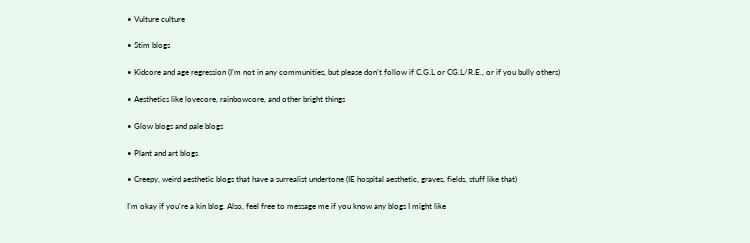• Vulture culture

• Stim blogs

• Kidcore and age regression (I’m not in any communities, but please don’t follow if C.G.L or CG.L/R.E., or if you bully others)

• Aesthetics like lovecore, rainbowcore, and other bright things

• Glow blogs and pale blogs

• Plant and art blogs

• Creepy, weird aesthetic blogs that have a surrealist undertone (IE hospital aesthetic, graves, fields, stuff like that)

I’m okay if you’re a kin blog. Also, feel free to message me if you know any blogs I might like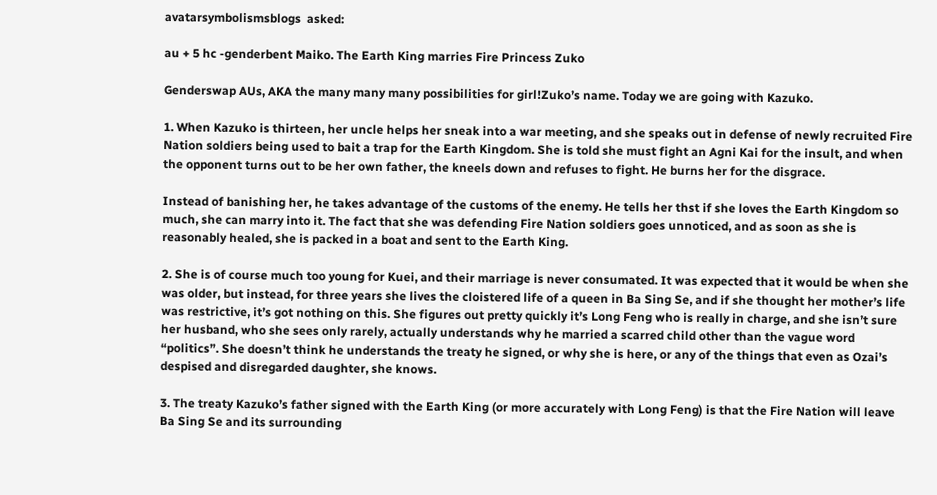avatarsymbolismsblogs  asked:

au + 5 hc -genderbent Maiko. The Earth King marries Fire Princess Zuko

Genderswap AUs, AKA the many many many possibilities for girl!Zuko’s name. Today we are going with Kazuko.

1. When Kazuko is thirteen, her uncle helps her sneak into a war meeting, and she speaks out in defense of newly recruited Fire Nation soldiers being used to bait a trap for the Earth Kingdom. She is told she must fight an Agni Kai for the insult, and when the opponent turns out to be her own father, the kneels down and refuses to fight. He burns her for the disgrace.

Instead of banishing her, he takes advantage of the customs of the enemy. He tells her thst if she loves the Earth Kingdom so much, she can marry into it. The fact that she was defending Fire Nation soldiers goes unnoticed, and as soon as she is reasonably healed, she is packed in a boat and sent to the Earth King.

2. She is of course much too young for Kuei, and their marriage is never consumated. It was expected that it would be when she was older, but instead, for three years she lives the cloistered life of a queen in Ba Sing Se, and if she thought her mother’s life was restrictive, it’s got nothing on this. She figures out pretty quickly it’s Long Feng who is really in charge, and she isn’t sure her husband, who she sees only rarely, actually understands why he married a scarred child other than the vague word “politics”. She doesn’t think he understands the treaty he signed, or why she is here, or any of the things that even as Ozai’s despised and disregarded daughter, she knows.

3. The treaty Kazuko’s father signed with the Earth King (or more accurately with Long Feng) is that the Fire Nation will leave Ba Sing Se and its surrounding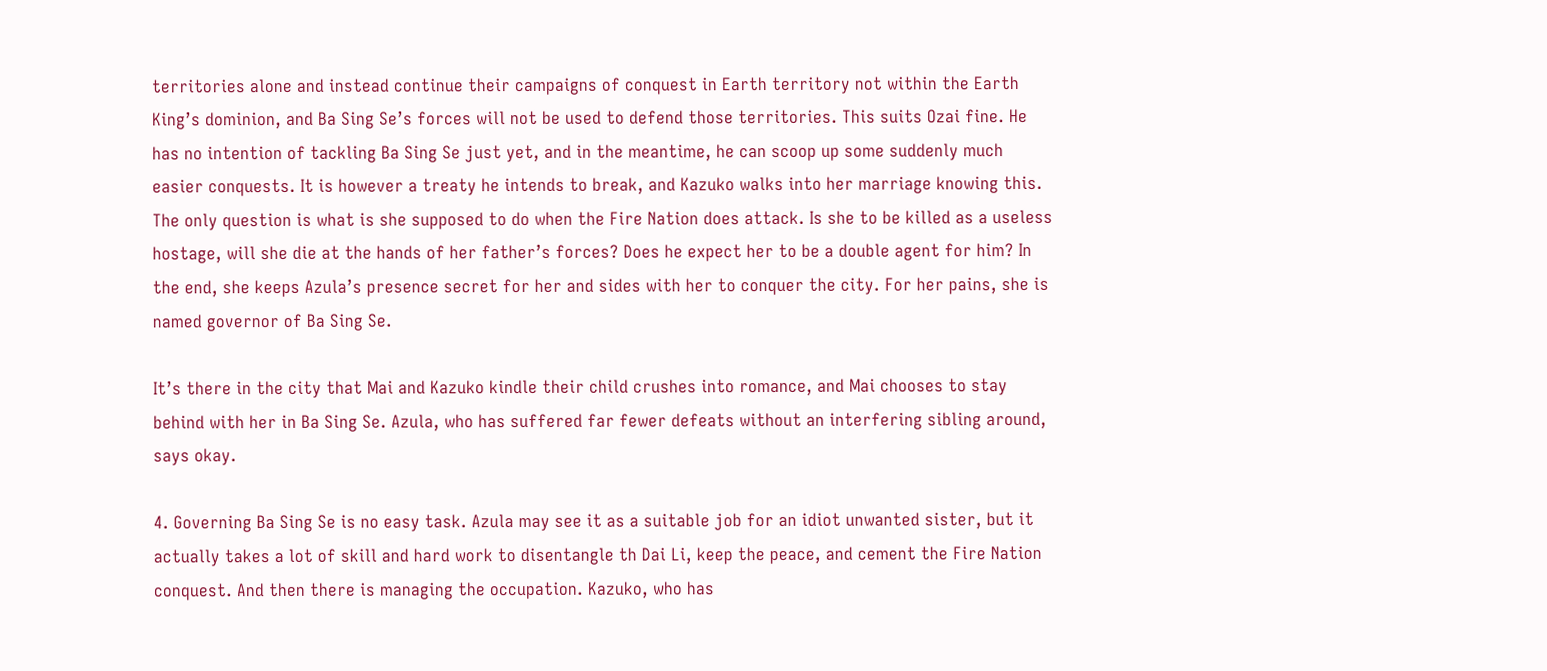territories alone and instead continue their campaigns of conquest in Earth territory not within the Earth King’s dominion, and Ba Sing Se’s forces will not be used to defend those territories. This suits Ozai fine. He has no intention of tackling Ba Sing Se just yet, and in the meantime, he can scoop up some suddenly much easier conquests. It is however a treaty he intends to break, and Kazuko walks into her marriage knowing this. The only question is what is she supposed to do when the Fire Nation does attack. Is she to be killed as a useless hostage, will she die at the hands of her father’s forces? Does he expect her to be a double agent for him? In the end, she keeps Azula’s presence secret for her and sides with her to conquer the city. For her pains, she is named governor of Ba Sing Se.

It’s there in the city that Mai and Kazuko kindle their child crushes into romance, and Mai chooses to stay behind with her in Ba Sing Se. Azula, who has suffered far fewer defeats without an interfering sibling around, says okay.

4. Governing Ba Sing Se is no easy task. Azula may see it as a suitable job for an idiot unwanted sister, but it actually takes a lot of skill and hard work to disentangle th Dai Li, keep the peace, and cement the Fire Nation conquest. And then there is managing the occupation. Kazuko, who has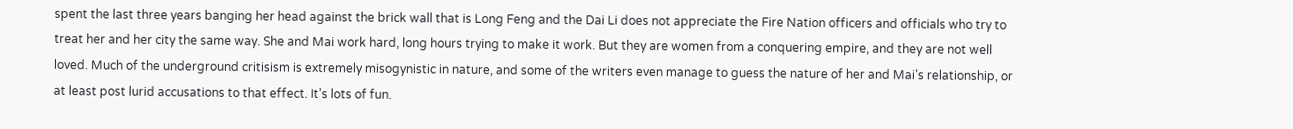spent the last three years banging her head against the brick wall that is Long Feng and the Dai Li does not appreciate the Fire Nation officers and officials who try to treat her and her city the same way. She and Mai work hard, long hours trying to make it work. But they are women from a conquering empire, and they are not well loved. Much of the underground critisism is extremely misogynistic in nature, and some of the writers even manage to guess the nature of her and Mai’s relationship, or at least post lurid accusations to that effect. It’s lots of fun.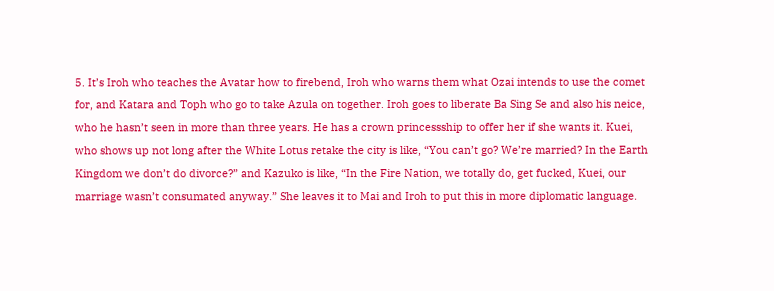5. It’s Iroh who teaches the Avatar how to firebend, Iroh who warns them what Ozai intends to use the comet for, and Katara and Toph who go to take Azula on together. Iroh goes to liberate Ba Sing Se and also his neice, who he hasn’t seen in more than three years. He has a crown princessship to offer her if she wants it. Kuei, who shows up not long after the White Lotus retake the city is like, “You can’t go? We’re married? In the Earth Kingdom we don’t do divorce?” and Kazuko is like, “In the Fire Nation, we totally do, get fucked, Kuei, our marriage wasn’t consumated anyway.” She leaves it to Mai and Iroh to put this in more diplomatic language.